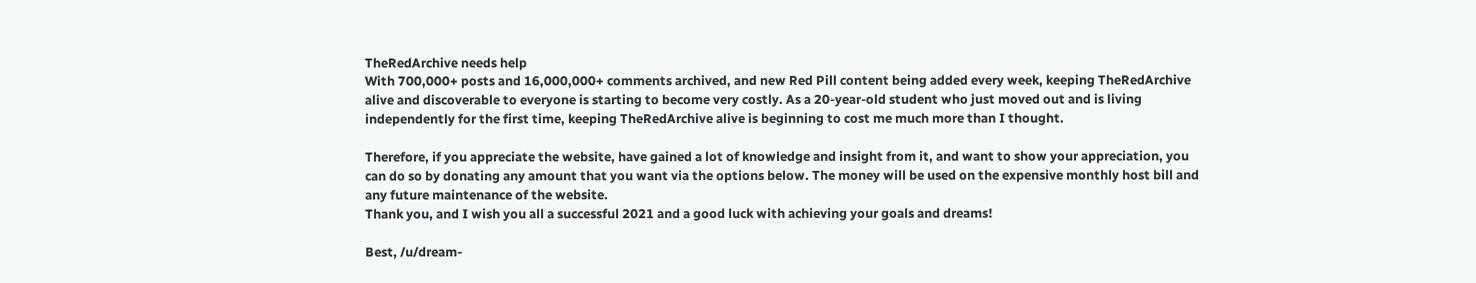TheRedArchive needs help
With 700,000+ posts and 16,000,000+ comments archived, and new Red Pill content being added every week, keeping TheRedArchive alive and discoverable to everyone is starting to become very costly. As a 20-year-old student who just moved out and is living independently for the first time, keeping TheRedArchive alive is beginning to cost me much more than I thought.

Therefore, if you appreciate the website, have gained a lot of knowledge and insight from it, and want to show your appreciation, you can do so by donating any amount that you want via the options below. The money will be used on the expensive monthly host bill and any future maintenance of the website.
Thank you, and I wish you all a successful 2021 and a good luck with achieving your goals and dreams!

Best, /u/dream-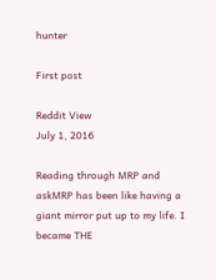hunter

First post

Reddit View
July 1, 2016

Reading through MRP and askMRP has been like having a giant mirror put up to my life. I became THE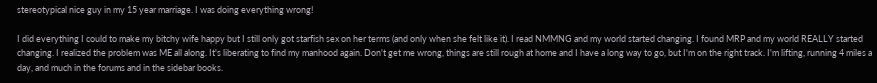stereotypical nice guy in my 15 year marriage. I was doing everything wrong!

I did everything I could to make my bitchy wife happy but I still only got starfish sex on her terms (and only when she felt like it). I read NMMNG and my world started changing. I found MRP and my world REALLY started changing. I realized the problem was ME all along. It's liberating to find my manhood again. Don't get me wrong, things are still rough at home and I have a long way to go, but I'm on the right track. I'm lifting, running 4 miles a day, and much in the forums and in the sidebar books.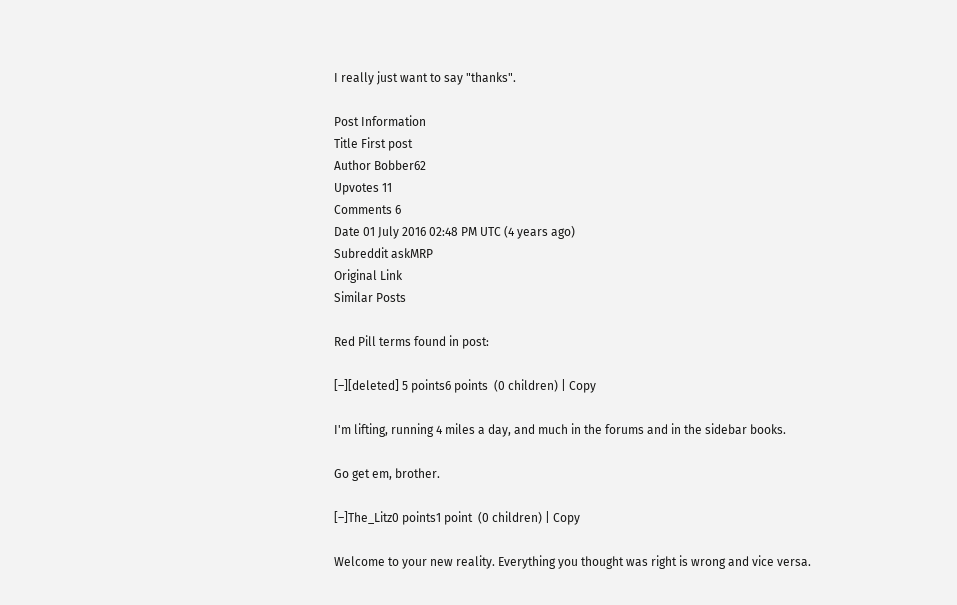I really just want to say "thanks".

Post Information
Title First post
Author Bobber62
Upvotes 11
Comments 6
Date 01 July 2016 02:48 PM UTC (4 years ago)
Subreddit askMRP
Original Link
Similar Posts

Red Pill terms found in post:

[–][deleted] 5 points6 points  (0 children) | Copy

I'm lifting, running 4 miles a day, and much in the forums and in the sidebar books.

Go get em, brother.

[–]The_Litz0 points1 point  (0 children) | Copy

Welcome to your new reality. Everything you thought was right is wrong and vice versa.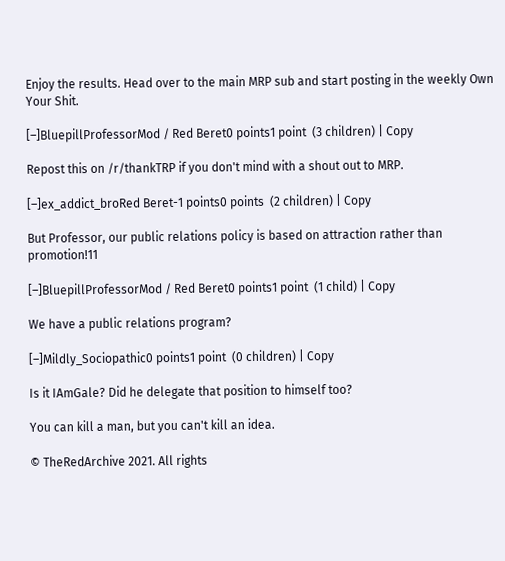Enjoy the results. Head over to the main MRP sub and start posting in the weekly Own Your Shit.

[–]BluepillProfessorMod / Red Beret0 points1 point  (3 children) | Copy

Repost this on /r/thankTRP if you don't mind with a shout out to MRP.

[–]ex_addict_broRed Beret-1 points0 points  (2 children) | Copy

But Professor, our public relations policy is based on attraction rather than promotion!11

[–]BluepillProfessorMod / Red Beret0 points1 point  (1 child) | Copy

We have a public relations program?

[–]Mildly_Sociopathic0 points1 point  (0 children) | Copy

Is it IAmGale? Did he delegate that position to himself too?

You can kill a man, but you can't kill an idea.

© TheRedArchive 2021. All rights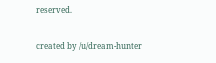reserved.

created by /u/dream-hunter